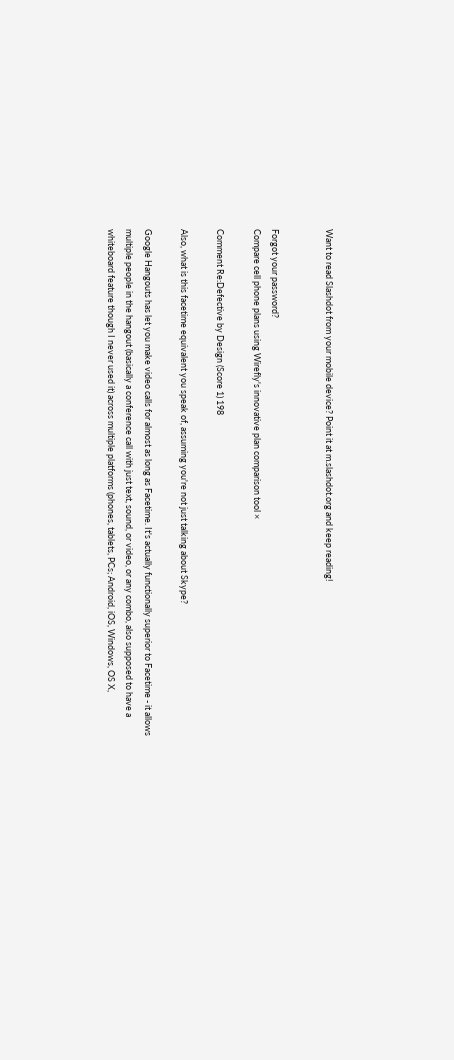Want to read Slashdot from your mobile device? Point it at m.slashdot.org and keep reading!


Forgot your password?
Compare cell phone plans using Wirefly's innovative plan comparison tool ×

Comment Re:Defective by Design (Score 1) 198

Also, what is this facetime equivalent you speak of, assuming you're not just talking about Skype?

Google Hangouts has let you make video calls for almost as long as Facetime. It's actually functionally superior to Facetime - it allows multiple people in the hangout (basically a conference call with just text, sound, or video, or any combo, also supposed to have a whiteboard feature though I never used it) across multiple platforms (phones, tablets, PCs; Android, iOS, Windows, OS X,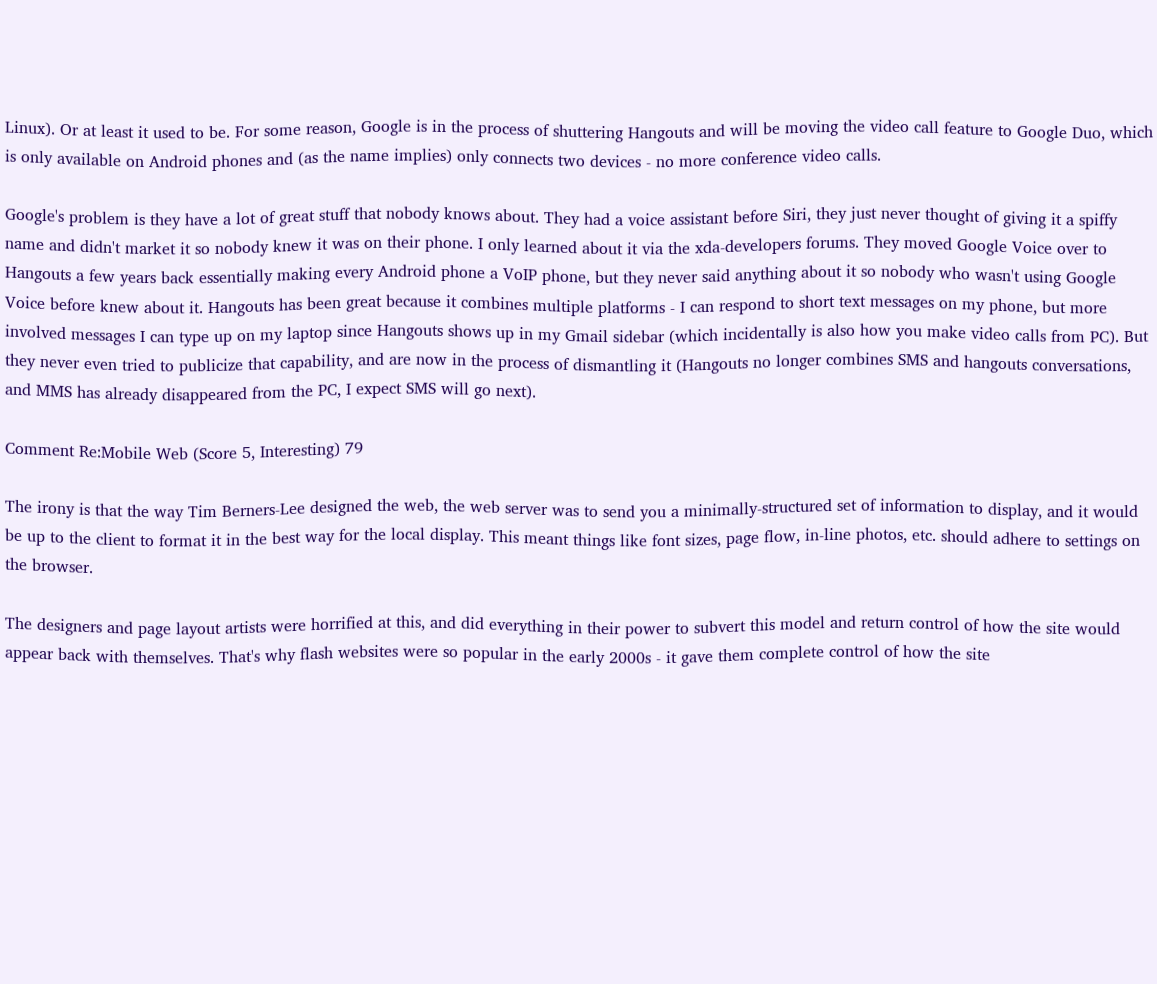Linux). Or at least it used to be. For some reason, Google is in the process of shuttering Hangouts and will be moving the video call feature to Google Duo, which is only available on Android phones and (as the name implies) only connects two devices - no more conference video calls.

Google's problem is they have a lot of great stuff that nobody knows about. They had a voice assistant before Siri, they just never thought of giving it a spiffy name and didn't market it so nobody knew it was on their phone. I only learned about it via the xda-developers forums. They moved Google Voice over to Hangouts a few years back essentially making every Android phone a VoIP phone, but they never said anything about it so nobody who wasn't using Google Voice before knew about it. Hangouts has been great because it combines multiple platforms - I can respond to short text messages on my phone, but more involved messages I can type up on my laptop since Hangouts shows up in my Gmail sidebar (which incidentally is also how you make video calls from PC). But they never even tried to publicize that capability, and are now in the process of dismantling it (Hangouts no longer combines SMS and hangouts conversations, and MMS has already disappeared from the PC, I expect SMS will go next).

Comment Re:Mobile Web (Score 5, Interesting) 79

The irony is that the way Tim Berners-Lee designed the web, the web server was to send you a minimally-structured set of information to display, and it would be up to the client to format it in the best way for the local display. This meant things like font sizes, page flow, in-line photos, etc. should adhere to settings on the browser.

The designers and page layout artists were horrified at this, and did everything in their power to subvert this model and return control of how the site would appear back with themselves. That's why flash websites were so popular in the early 2000s - it gave them complete control of how the site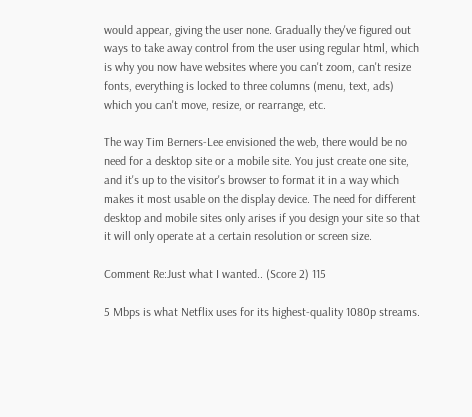would appear, giving the user none. Gradually they've figured out ways to take away control from the user using regular html, which is why you now have websites where you can't zoom, can't resize fonts, everything is locked to three columns (menu, text, ads) which you can't move, resize, or rearrange, etc.

The way Tim Berners-Lee envisioned the web, there would be no need for a desktop site or a mobile site. You just create one site, and it's up to the visitor's browser to format it in a way which makes it most usable on the display device. The need for different desktop and mobile sites only arises if you design your site so that it will only operate at a certain resolution or screen size.

Comment Re:Just what I wanted.. (Score 2) 115

5 Mbps is what Netflix uses for its highest-quality 1080p streams.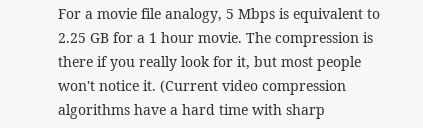For a movie file analogy, 5 Mbps is equivalent to 2.25 GB for a 1 hour movie. The compression is there if you really look for it, but most people won't notice it. (Current video compression algorithms have a hard time with sharp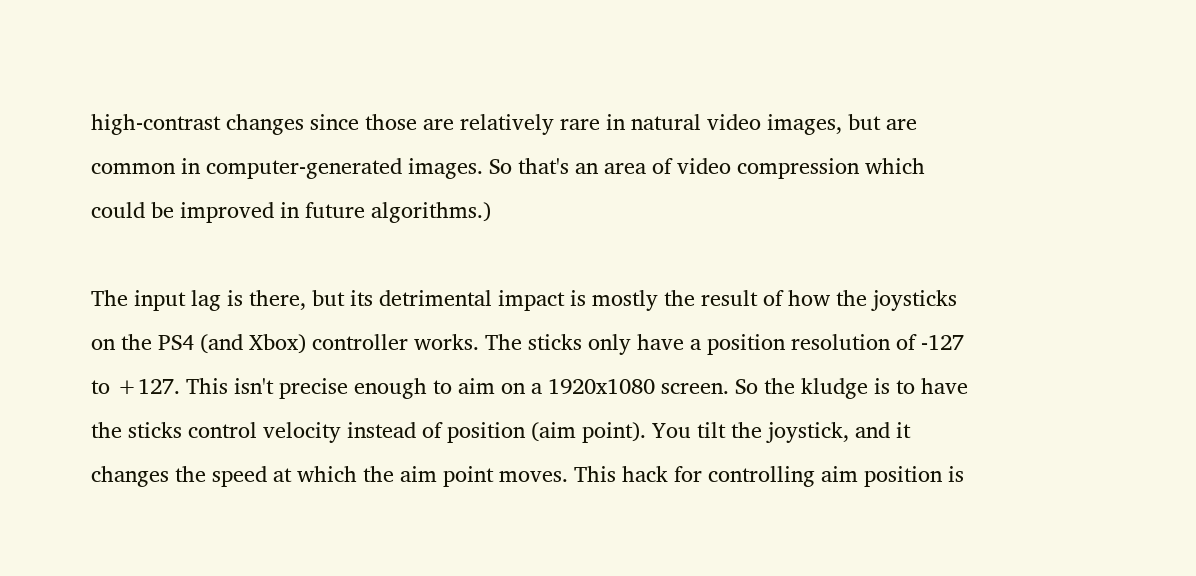high-contrast changes since those are relatively rare in natural video images, but are common in computer-generated images. So that's an area of video compression which could be improved in future algorithms.)

The input lag is there, but its detrimental impact is mostly the result of how the joysticks on the PS4 (and Xbox) controller works. The sticks only have a position resolution of -127 to +127. This isn't precise enough to aim on a 1920x1080 screen. So the kludge is to have the sticks control velocity instead of position (aim point). You tilt the joystick, and it changes the speed at which the aim point moves. This hack for controlling aim position is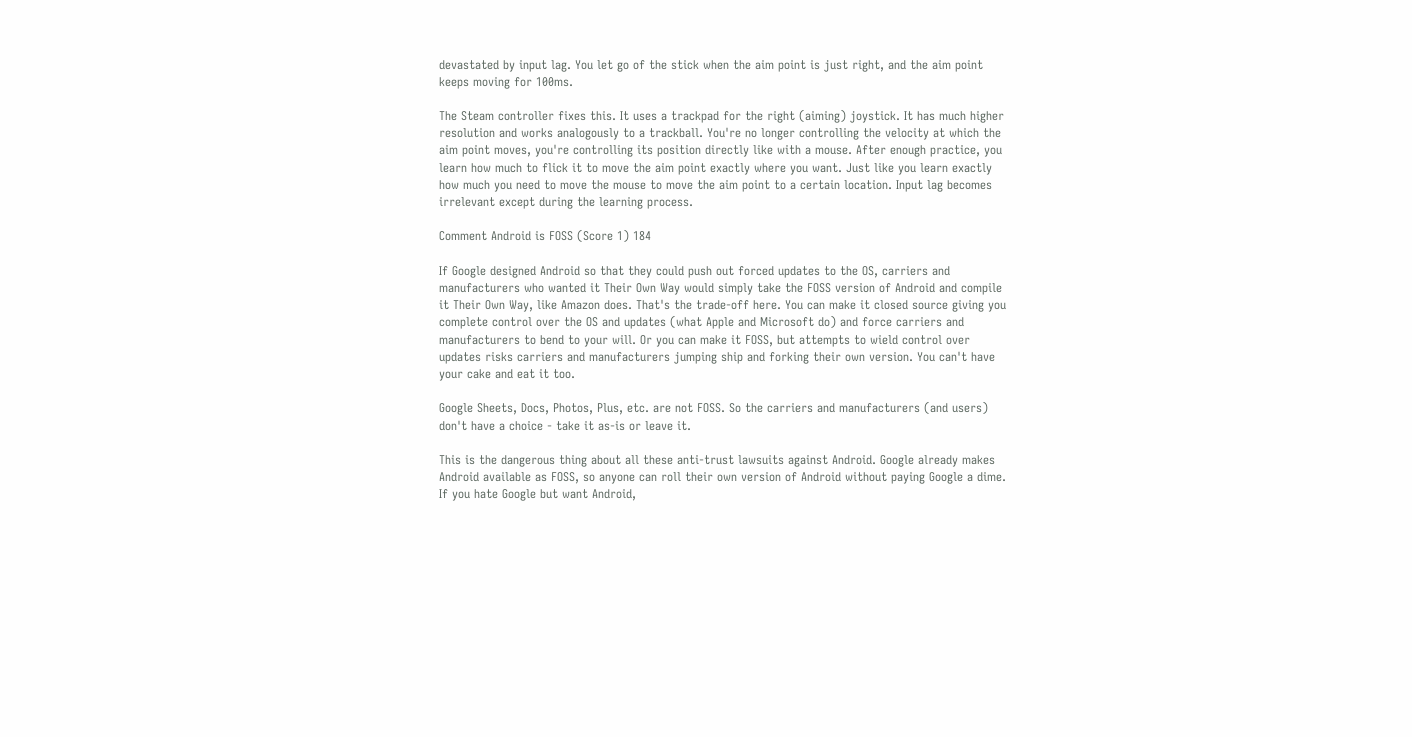devastated by input lag. You let go of the stick when the aim point is just right, and the aim point keeps moving for 100ms.

The Steam controller fixes this. It uses a trackpad for the right (aiming) joystick. It has much higher resolution and works analogously to a trackball. You're no longer controlling the velocity at which the aim point moves, you're controlling its position directly like with a mouse. After enough practice, you learn how much to flick it to move the aim point exactly where you want. Just like you learn exactly how much you need to move the mouse to move the aim point to a certain location. Input lag becomes irrelevant except during the learning process.

Comment Android is FOSS (Score 1) 184

If Google designed Android so that they could push out forced updates to the OS, carriers and manufacturers who wanted it Their Own Way would simply take the FOSS version of Android and compile it Their Own Way, like Amazon does. That's the trade-off here. You can make it closed source giving you complete control over the OS and updates (what Apple and Microsoft do) and force carriers and manufacturers to bend to your will. Or you can make it FOSS, but attempts to wield control over updates risks carriers and manufacturers jumping ship and forking their own version. You can't have your cake and eat it too.

Google Sheets, Docs, Photos, Plus, etc. are not FOSS. So the carriers and manufacturers (and users) don't have a choice - take it as-is or leave it.

This is the dangerous thing about all these anti-trust lawsuits against Android. Google already makes Android available as FOSS, so anyone can roll their own version of Android without paying Google a dime. If you hate Google but want Android,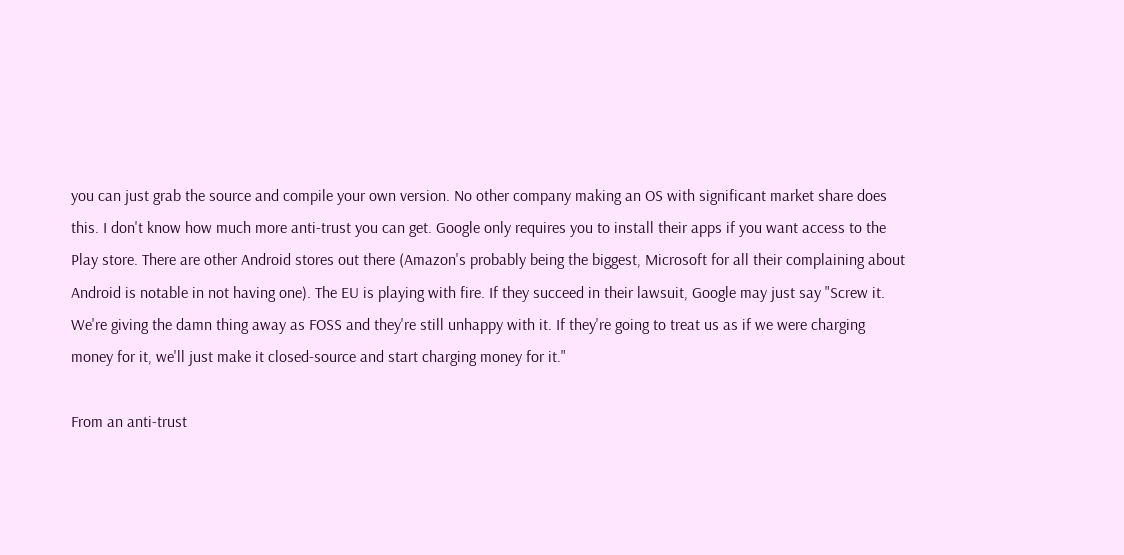you can just grab the source and compile your own version. No other company making an OS with significant market share does this. I don't know how much more anti-trust you can get. Google only requires you to install their apps if you want access to the Play store. There are other Android stores out there (Amazon's probably being the biggest, Microsoft for all their complaining about Android is notable in not having one). The EU is playing with fire. If they succeed in their lawsuit, Google may just say "Screw it. We're giving the damn thing away as FOSS and they're still unhappy with it. If they're going to treat us as if we were charging money for it, we'll just make it closed-source and start charging money for it."

From an anti-trust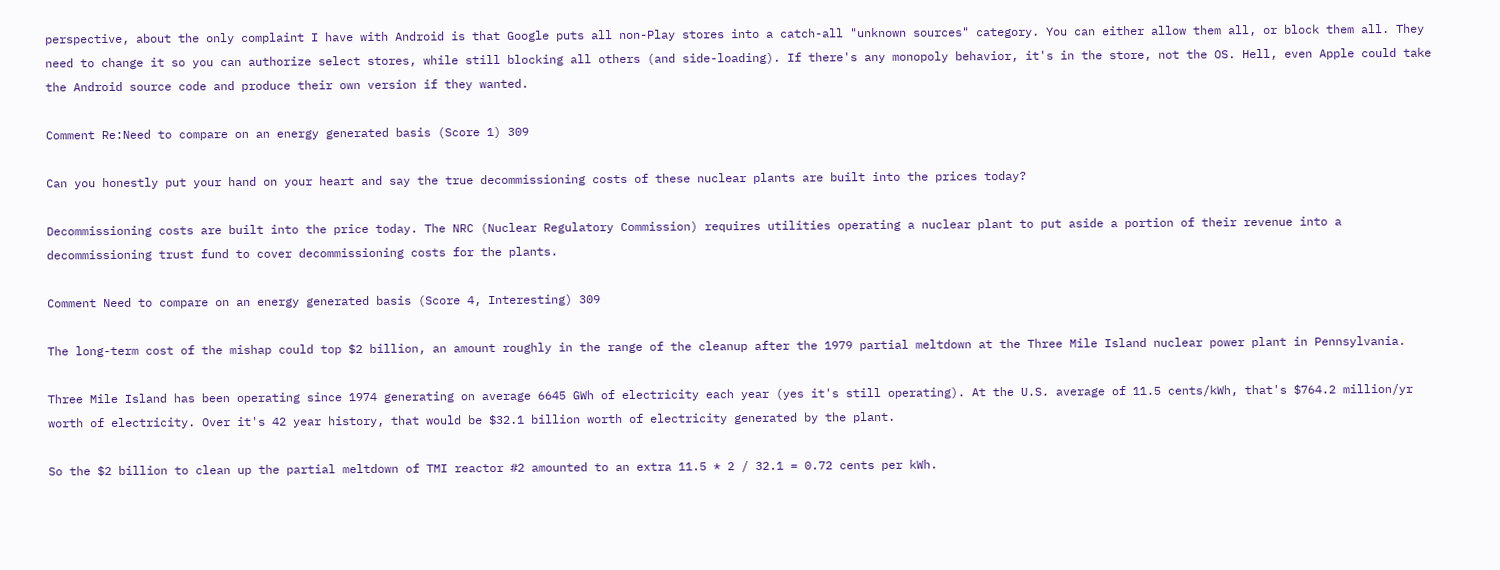perspective, about the only complaint I have with Android is that Google puts all non-Play stores into a catch-all "unknown sources" category. You can either allow them all, or block them all. They need to change it so you can authorize select stores, while still blocking all others (and side-loading). If there's any monopoly behavior, it's in the store, not the OS. Hell, even Apple could take the Android source code and produce their own version if they wanted.

Comment Re:Need to compare on an energy generated basis (Score 1) 309

Can you honestly put your hand on your heart and say the true decommissioning costs of these nuclear plants are built into the prices today?

Decommissioning costs are built into the price today. The NRC (Nuclear Regulatory Commission) requires utilities operating a nuclear plant to put aside a portion of their revenue into a decommissioning trust fund to cover decommissioning costs for the plants.

Comment Need to compare on an energy generated basis (Score 4, Interesting) 309

The long-term cost of the mishap could top $2 billion, an amount roughly in the range of the cleanup after the 1979 partial meltdown at the Three Mile Island nuclear power plant in Pennsylvania.

Three Mile Island has been operating since 1974 generating on average 6645 GWh of electricity each year (yes it's still operating). At the U.S. average of 11.5 cents/kWh, that's $764.2 million/yr worth of electricity. Over it's 42 year history, that would be $32.1 billion worth of electricity generated by the plant.

So the $2 billion to clean up the partial meltdown of TMI reactor #2 amounted to an extra 11.5 * 2 / 32.1 = 0.72 cents per kWh.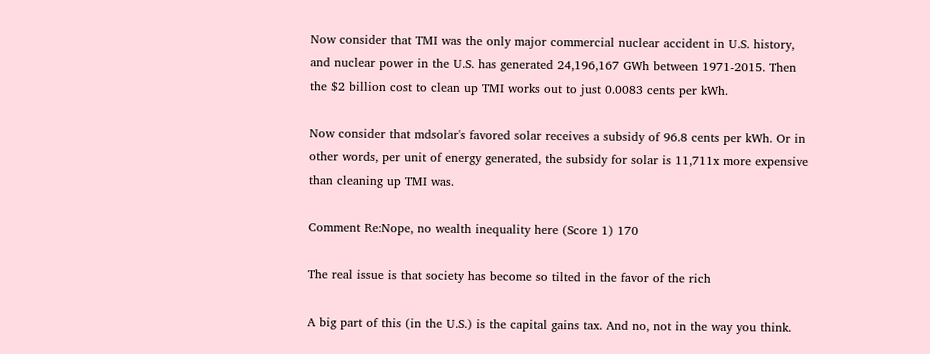Now consider that TMI was the only major commercial nuclear accident in U.S. history, and nuclear power in the U.S. has generated 24,196,167 GWh between 1971-2015. Then the $2 billion cost to clean up TMI works out to just 0.0083 cents per kWh.

Now consider that mdsolar's favored solar receives a subsidy of 96.8 cents per kWh. Or in other words, per unit of energy generated, the subsidy for solar is 11,711x more expensive than cleaning up TMI was.

Comment Re:Nope, no wealth inequality here (Score 1) 170

The real issue is that society has become so tilted in the favor of the rich

A big part of this (in the U.S.) is the capital gains tax. And no, not in the way you think.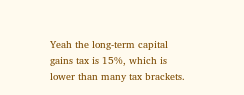Yeah the long-term capital gains tax is 15%, which is lower than many tax brackets.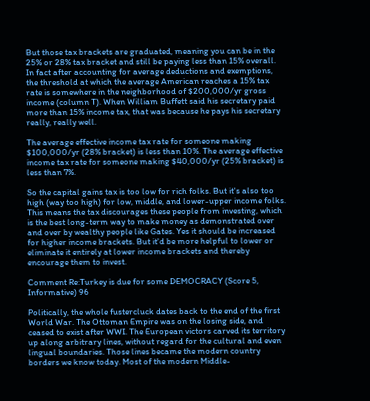But those tax brackets are graduated, meaning you can be in the 25% or 28% tax bracket and still be paying less than 15% overall. In fact after accounting for average deductions and exemptions, the threshold at which the average American reaches a 15% tax rate is somewhere in the neighborhood of $200,000/yr gross income (column T). When William Buffett said his secretary paid more than 15% income tax, that was because he pays his secretary really, really well.

The average effective income tax rate for someone making $100,000/yr (28% bracket) is less than 10%. The average effective income tax rate for someone making $40,000/yr (25% bracket) is less than 7%.

So the capital gains tax is too low for rich folks. But it's also too high (way too high) for low, middle, and lower-upper income folks. This means the tax discourages these people from investing, which is the best long-term way to make money as demonstrated over and over by wealthy people like Gates. Yes it should be increased for higher income brackets. But it'd be more helpful to lower or eliminate it entirely at lower income brackets and thereby encourage them to invest.

Comment Re:Turkey is due for some DEMOCRACY (Score 5, Informative) 96

Politically, the whole fustercluck dates back to the end of the first World War. The Ottoman Empire was on the losing side, and ceased to exist after WWI. The European victors carved its territory up along arbitrary lines, without regard for the cultural and even lingual boundaries. Those lines became the modern country borders we know today. Most of the modern Middle-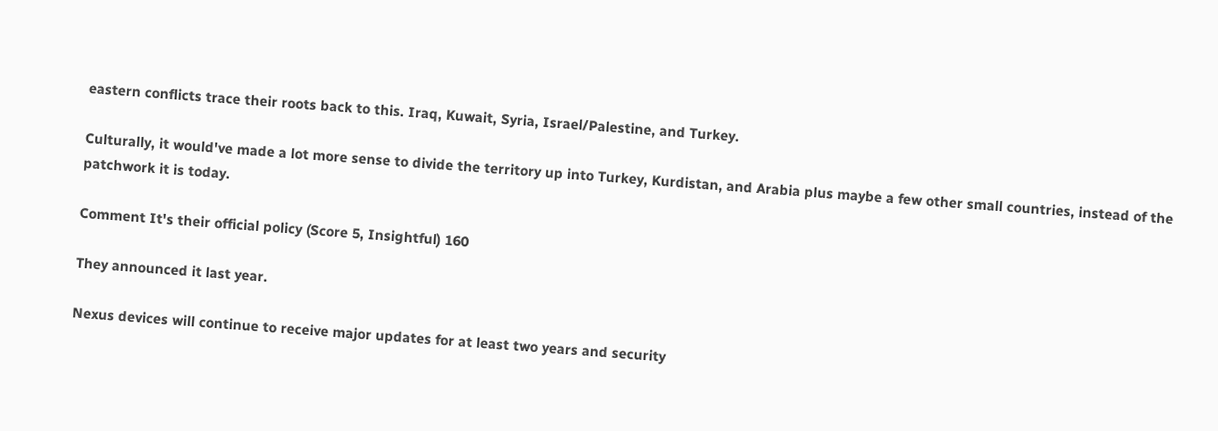eastern conflicts trace their roots back to this. Iraq, Kuwait, Syria, Israel/Palestine, and Turkey.

Culturally, it would've made a lot more sense to divide the territory up into Turkey, Kurdistan, and Arabia plus maybe a few other small countries, instead of the patchwork it is today.

Comment It's their official policy (Score 5, Insightful) 160

They announced it last year.

Nexus devices will continue to receive major updates for at least two years and security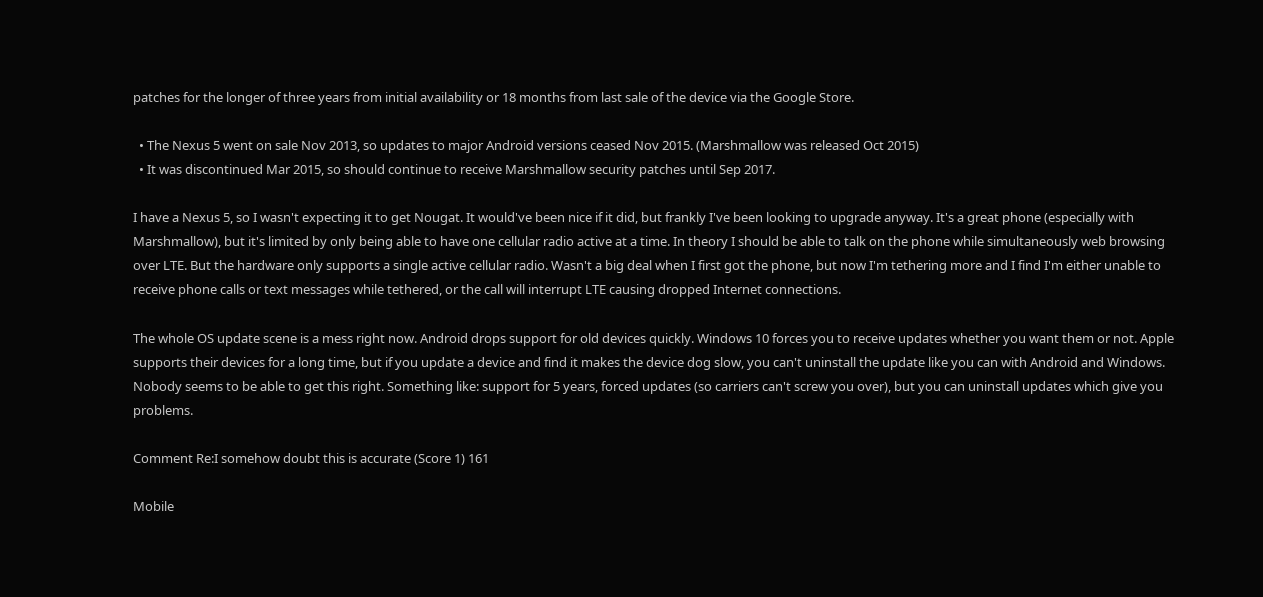patches for the longer of three years from initial availability or 18 months from last sale of the device via the Google Store.

  • The Nexus 5 went on sale Nov 2013, so updates to major Android versions ceased Nov 2015. (Marshmallow was released Oct 2015)
  • It was discontinued Mar 2015, so should continue to receive Marshmallow security patches until Sep 2017.

I have a Nexus 5, so I wasn't expecting it to get Nougat. It would've been nice if it did, but frankly I've been looking to upgrade anyway. It's a great phone (especially with Marshmallow), but it's limited by only being able to have one cellular radio active at a time. In theory I should be able to talk on the phone while simultaneously web browsing over LTE. But the hardware only supports a single active cellular radio. Wasn't a big deal when I first got the phone, but now I'm tethering more and I find I'm either unable to receive phone calls or text messages while tethered, or the call will interrupt LTE causing dropped Internet connections.

The whole OS update scene is a mess right now. Android drops support for old devices quickly. Windows 10 forces you to receive updates whether you want them or not. Apple supports their devices for a long time, but if you update a device and find it makes the device dog slow, you can't uninstall the update like you can with Android and Windows. Nobody seems to be able to get this right. Something like: support for 5 years, forced updates (so carriers can't screw you over), but you can uninstall updates which give you problems.

Comment Re:I somehow doubt this is accurate (Score 1) 161

Mobile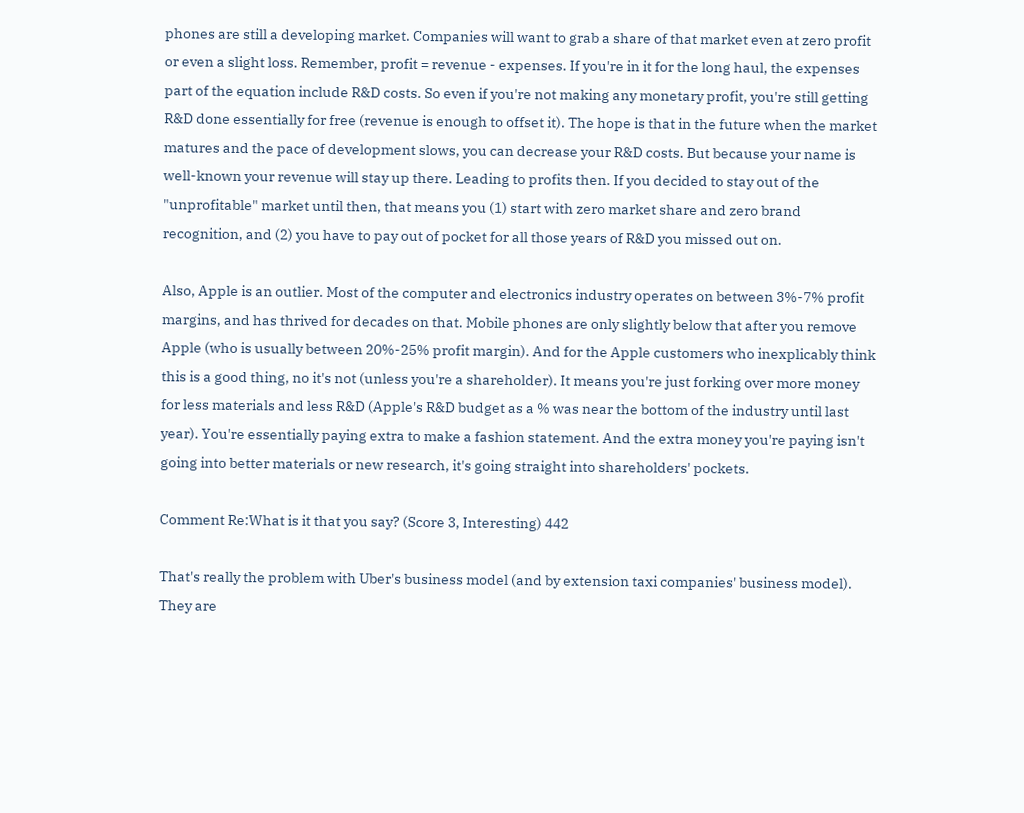phones are still a developing market. Companies will want to grab a share of that market even at zero profit or even a slight loss. Remember, profit = revenue - expenses. If you're in it for the long haul, the expenses part of the equation include R&D costs. So even if you're not making any monetary profit, you're still getting R&D done essentially for free (revenue is enough to offset it). The hope is that in the future when the market matures and the pace of development slows, you can decrease your R&D costs. But because your name is well-known your revenue will stay up there. Leading to profits then. If you decided to stay out of the "unprofitable" market until then, that means you (1) start with zero market share and zero brand recognition, and (2) you have to pay out of pocket for all those years of R&D you missed out on.

Also, Apple is an outlier. Most of the computer and electronics industry operates on between 3%-7% profit margins, and has thrived for decades on that. Mobile phones are only slightly below that after you remove Apple (who is usually between 20%-25% profit margin). And for the Apple customers who inexplicably think this is a good thing, no it's not (unless you're a shareholder). It means you're just forking over more money for less materials and less R&D (Apple's R&D budget as a % was near the bottom of the industry until last year). You're essentially paying extra to make a fashion statement. And the extra money you're paying isn't going into better materials or new research, it's going straight into shareholders' pockets.

Comment Re:What is it that you say? (Score 3, Interesting) 442

That's really the problem with Uber's business model (and by extension taxi companies' business model). They are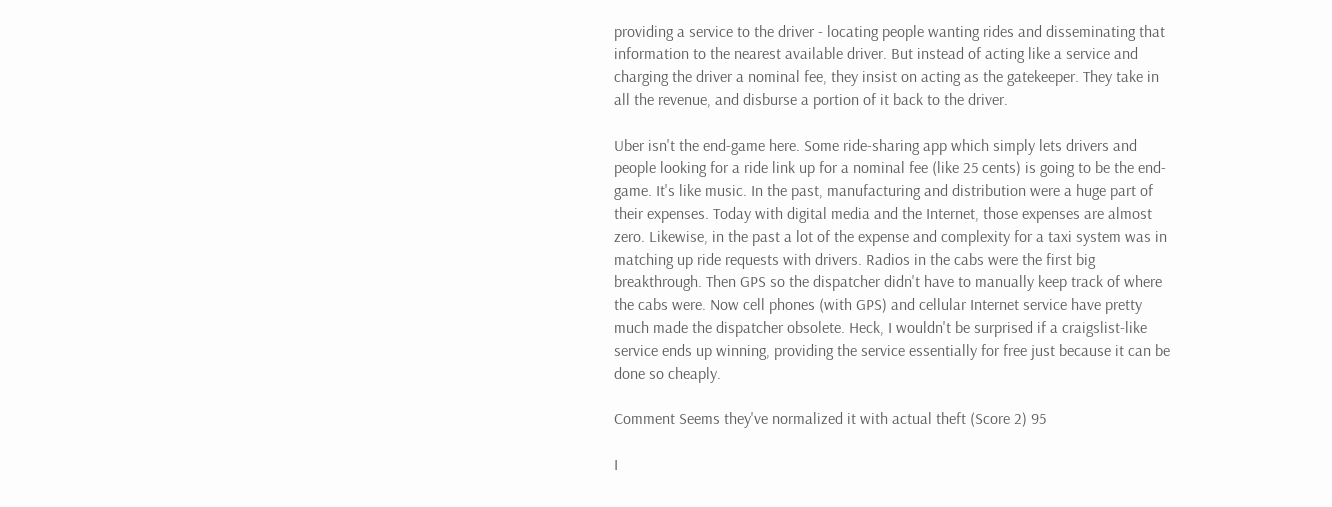providing a service to the driver - locating people wanting rides and disseminating that information to the nearest available driver. But instead of acting like a service and charging the driver a nominal fee, they insist on acting as the gatekeeper. They take in all the revenue, and disburse a portion of it back to the driver.

Uber isn't the end-game here. Some ride-sharing app which simply lets drivers and people looking for a ride link up for a nominal fee (like 25 cents) is going to be the end-game. It's like music. In the past, manufacturing and distribution were a huge part of their expenses. Today with digital media and the Internet, those expenses are almost zero. Likewise, in the past a lot of the expense and complexity for a taxi system was in matching up ride requests with drivers. Radios in the cabs were the first big breakthrough. Then GPS so the dispatcher didn't have to manually keep track of where the cabs were. Now cell phones (with GPS) and cellular Internet service have pretty much made the dispatcher obsolete. Heck, I wouldn't be surprised if a craigslist-like service ends up winning, providing the service essentially for free just because it can be done so cheaply.

Comment Seems they've normalized it with actual theft (Score 2) 95

I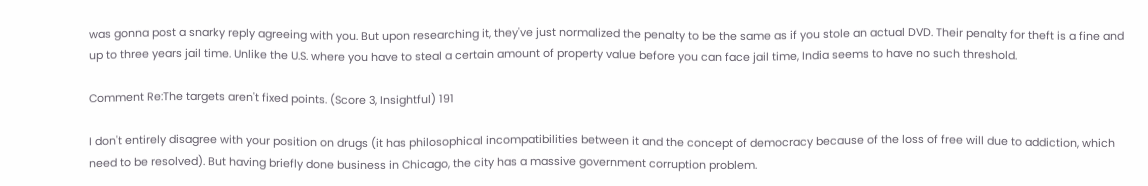was gonna post a snarky reply agreeing with you. But upon researching it, they've just normalized the penalty to be the same as if you stole an actual DVD. Their penalty for theft is a fine and up to three years jail time. Unlike the U.S. where you have to steal a certain amount of property value before you can face jail time, India seems to have no such threshold.

Comment Re:The targets aren't fixed points. (Score 3, Insightful) 191

I don't entirely disagree with your position on drugs (it has philosophical incompatibilities between it and the concept of democracy because of the loss of free will due to addiction, which need to be resolved). But having briefly done business in Chicago, the city has a massive government corruption problem.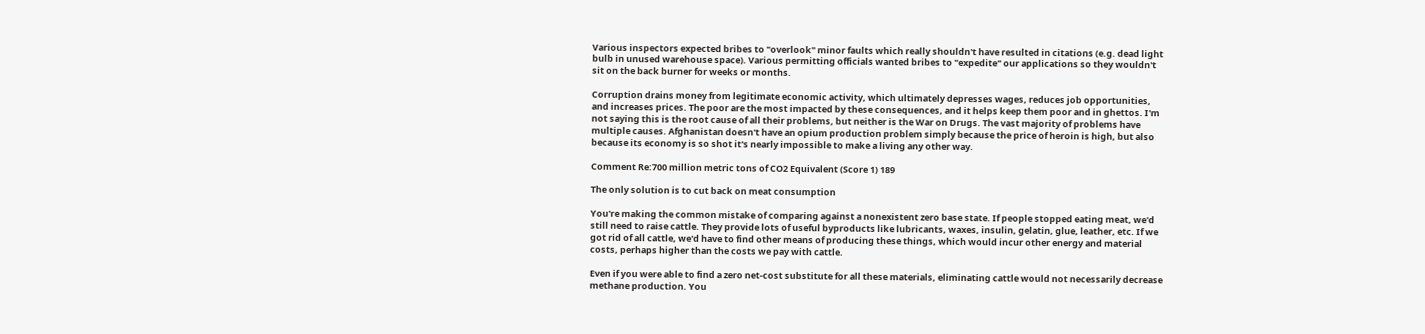Various inspectors expected bribes to "overlook" minor faults which really shouldn't have resulted in citations (e.g. dead light bulb in unused warehouse space). Various permitting officials wanted bribes to "expedite" our applications so they wouldn't sit on the back burner for weeks or months.

Corruption drains money from legitimate economic activity, which ultimately depresses wages, reduces job opportunities, and increases prices. The poor are the most impacted by these consequences, and it helps keep them poor and in ghettos. I'm not saying this is the root cause of all their problems, but neither is the War on Drugs. The vast majority of problems have multiple causes. Afghanistan doesn't have an opium production problem simply because the price of heroin is high, but also because its economy is so shot it's nearly impossible to make a living any other way.

Comment Re:700 million metric tons of CO2 Equivalent (Score 1) 189

The only solution is to cut back on meat consumption

You're making the common mistake of comparing against a nonexistent zero base state. If people stopped eating meat, we'd still need to raise cattle. They provide lots of useful byproducts like lubricants, waxes, insulin, gelatin, glue, leather, etc. If we got rid of all cattle, we'd have to find other means of producing these things, which would incur other energy and material costs, perhaps higher than the costs we pay with cattle.

Even if you were able to find a zero net-cost substitute for all these materials, eliminating cattle would not necessarily decrease methane production. You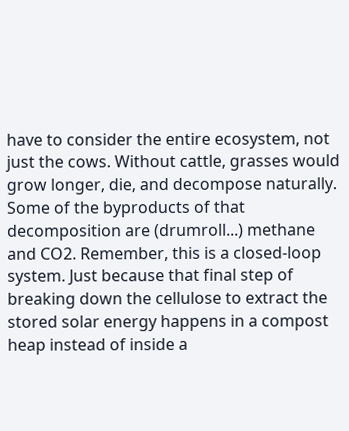have to consider the entire ecosystem, not just the cows. Without cattle, grasses would grow longer, die, and decompose naturally. Some of the byproducts of that decomposition are (drumroll...) methane and CO2. Remember, this is a closed-loop system. Just because that final step of breaking down the cellulose to extract the stored solar energy happens in a compost heap instead of inside a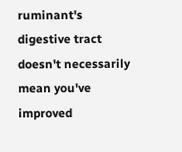ruminant's digestive tract doesn't necessarily mean you've improved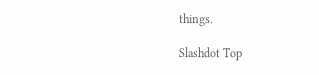things.

Slashdot Top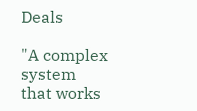Deals

"A complex system that works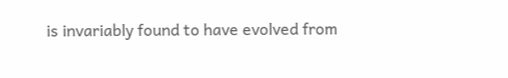is invariably found to have evolved from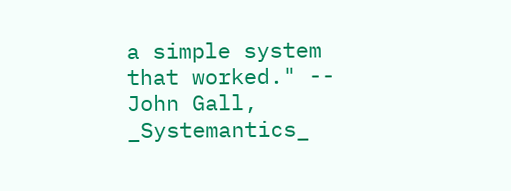a simple system that worked." -- John Gall, _Systemantics_